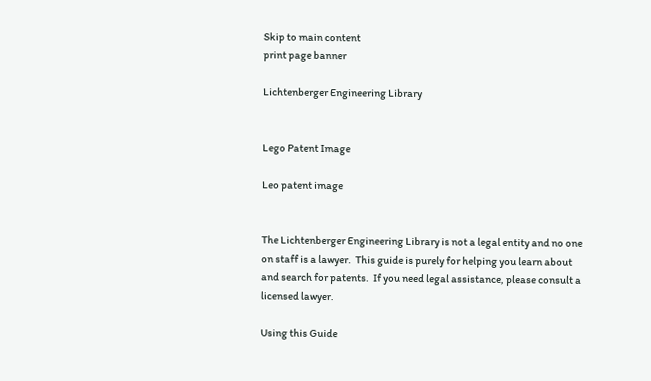Skip to main content
print page banner

Lichtenberger Engineering Library


Lego Patent Image

Leo patent image


The Lichtenberger Engineering Library is not a legal entity and no one on staff is a lawyer.  This guide is purely for helping you learn about and search for patents.  If you need legal assistance, please consult a licensed lawyer.

Using this Guide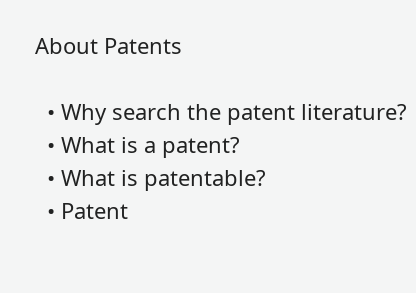About Patents

  • Why search the patent literature?
  • What is a patent?
  • What is patentable?
  • Patent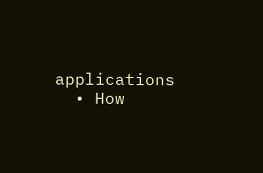applications
  • How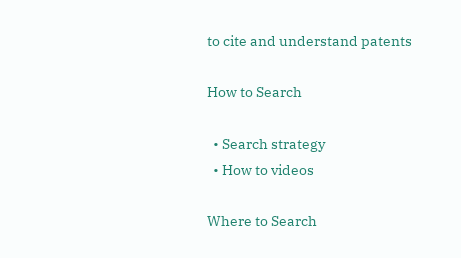to cite and understand patents

How to Search

  • Search strategy
  • How to videos

Where to Search